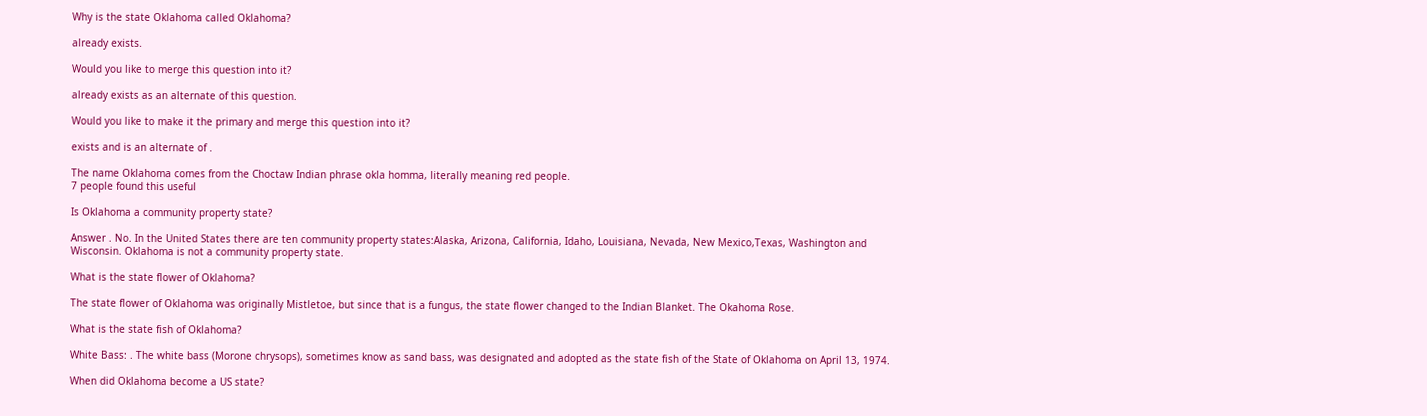Why is the state Oklahoma called Oklahoma?

already exists.

Would you like to merge this question into it?

already exists as an alternate of this question.

Would you like to make it the primary and merge this question into it?

exists and is an alternate of .

The name Oklahoma comes from the Choctaw Indian phrase okla homma, literally meaning red people.
7 people found this useful

Is Oklahoma a community property state?

Answer . No. In the United States there are ten community property states:Alaska, Arizona, California, Idaho, Louisiana, Nevada, New Mexico,Texas, Washington and Wisconsin. Oklahoma is not a community property state.

What is the state flower of Oklahoma?

The state flower of Oklahoma was originally Mistletoe, but since that is a fungus, the state flower changed to the Indian Blanket. The Okahoma Rose.

What is the state fish of Oklahoma?

White Bass: . The white bass (Morone chrysops), sometimes know as sand bass, was designated and adopted as the state fish of the State of Oklahoma on April 13, 1974.

When did Oklahoma become a US state?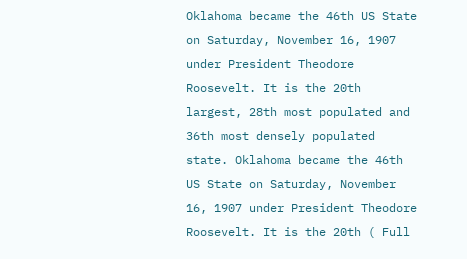Oklahoma became the 46th US State on Saturday, November 16, 1907 under President Theodore Roosevelt. It is the 20th largest, 28th most populated and 36th most densely populated state. Oklahoma became the 46th US State on Saturday, November 16, 1907 under President Theodore Roosevelt. It is the 20th ( Full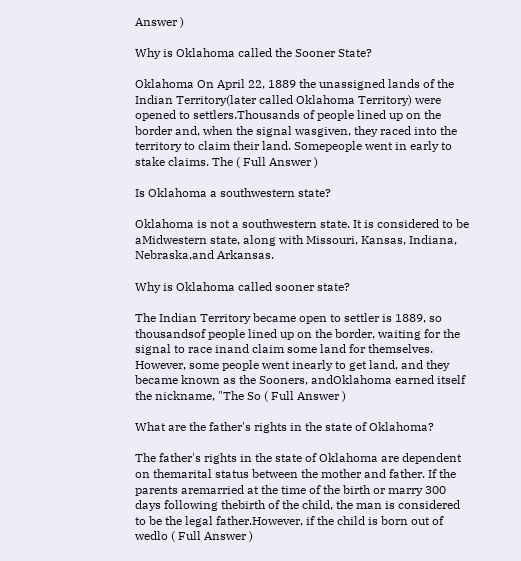Answer )

Why is Oklahoma called the Sooner State?

Oklahoma On April 22, 1889 the unassigned lands of the Indian Territory(later called Oklahoma Territory) were opened to settlers.Thousands of people lined up on the border and, when the signal wasgiven, they raced into the territory to claim their land. Somepeople went in early to stake claims. The ( Full Answer )

Is Oklahoma a southwestern state?

Oklahoma is not a southwestern state. It is considered to be aMidwestern state, along with Missouri, Kansas, Indiana, Nebraska,and Arkansas.

Why is Oklahoma called sooner state?

The Indian Territory became open to settler is 1889, so thousandsof people lined up on the border, waiting for the signal to race inand claim some land for themselves. However, some people went inearly to get land, and they became known as the Sooners, andOklahoma earned itself the nickname, "The So ( Full Answer )

What are the father's rights in the state of Oklahoma?

The father's rights in the state of Oklahoma are dependent on themarital status between the mother and father. If the parents aremarried at the time of the birth or marry 300 days following thebirth of the child, the man is considered to be the legal father.However, if the child is born out of wedlo ( Full Answer )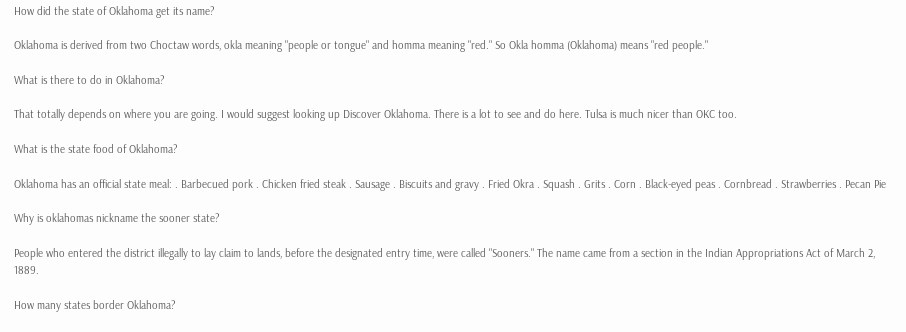How did the state of Oklahoma get its name?

Oklahoma is derived from two Choctaw words, okla meaning "people or tongue" and homma meaning "red." So Okla homma (Oklahoma) means "red people."

What is there to do in Oklahoma?

That totally depends on where you are going. I would suggest looking up Discover Oklahoma. There is a lot to see and do here. Tulsa is much nicer than OKC too.

What is the state food of Oklahoma?

Oklahoma has an official state meal: . Barbecued pork . Chicken fried steak . Sausage . Biscuits and gravy . Fried Okra . Squash . Grits . Corn . Black-eyed peas . Cornbread . Strawberries . Pecan Pie

Why is oklahomas nickname the sooner state?

People who entered the district illegally to lay claim to lands, before the designated entry time, were called "Sooners." The name came from a section in the Indian Appropriations Act of March 2, 1889.

How many states border Oklahoma?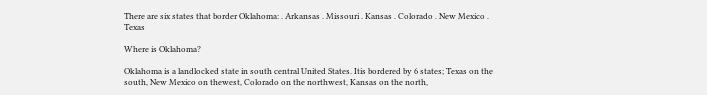There are six states that border Oklahoma: . Arkansas . Missouri . Kansas . Colorado . New Mexico . Texas

Where is Oklahoma?

Oklahoma is a landlocked state in south central United States. Itis bordered by 6 states; Texas on the south, New Mexico on thewest, Colorado on the northwest, Kansas on the north,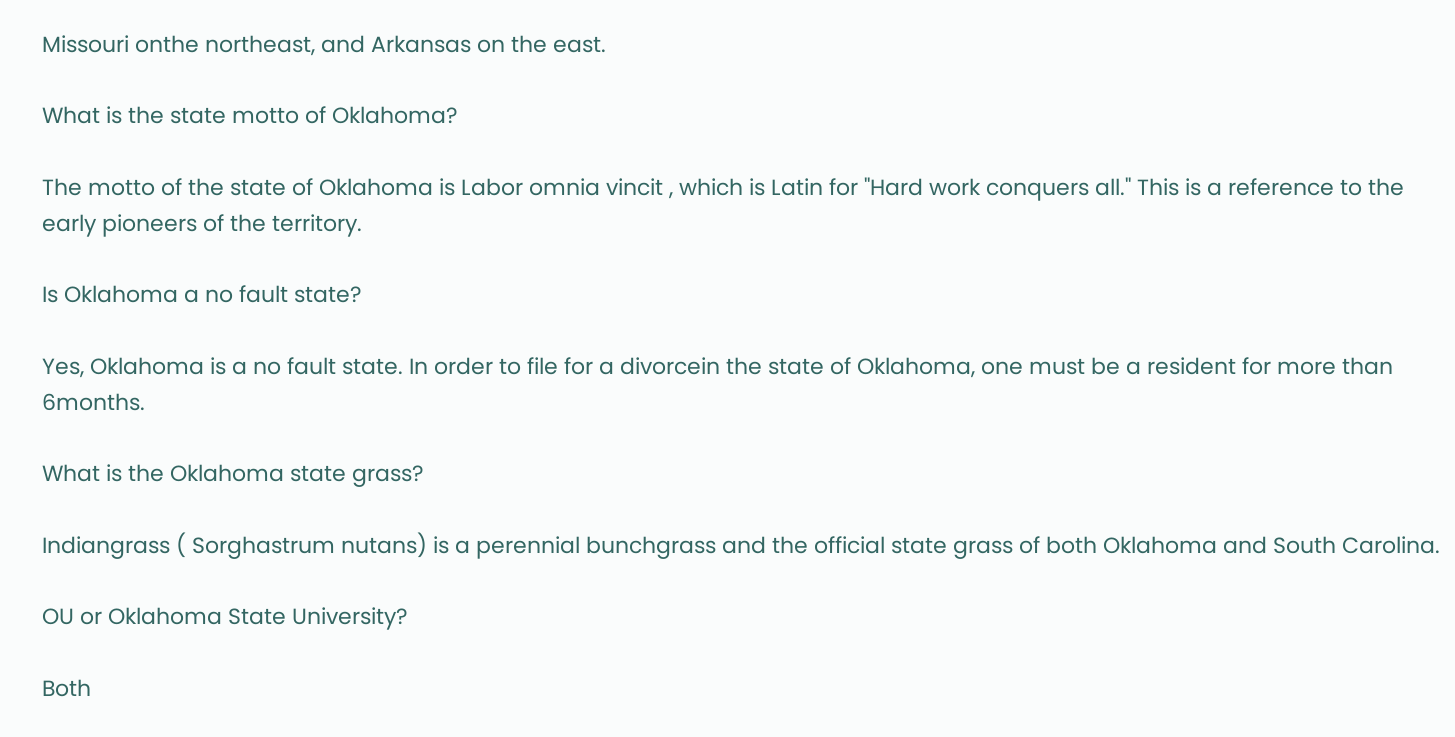Missouri onthe northeast, and Arkansas on the east.

What is the state motto of Oklahoma?

The motto of the state of Oklahoma is Labor omnia vincit , which is Latin for "Hard work conquers all." This is a reference to the early pioneers of the territory.

Is Oklahoma a no fault state?

Yes, Oklahoma is a no fault state. In order to file for a divorcein the state of Oklahoma, one must be a resident for more than 6months.

What is the Oklahoma state grass?

Indiangrass ( Sorghastrum nutans) is a perennial bunchgrass and the official state grass of both Oklahoma and South Carolina.

OU or Oklahoma State University?

Both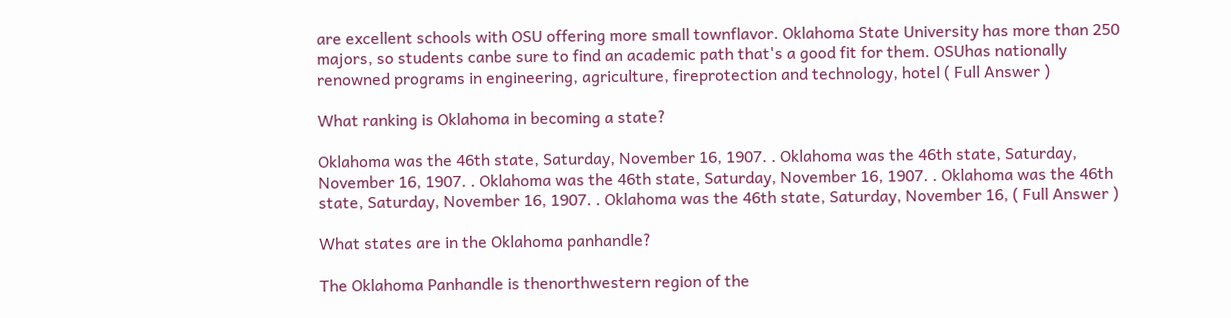are excellent schools with OSU offering more small townflavor. Oklahoma State University has more than 250 majors, so students canbe sure to find an academic path that's a good fit for them. OSUhas nationally renowned programs in engineering, agriculture, fireprotection and technology, hotel ( Full Answer )

What ranking is Oklahoma in becoming a state?

Oklahoma was the 46th state, Saturday, November 16, 1907. . Oklahoma was the 46th state, Saturday, November 16, 1907. . Oklahoma was the 46th state, Saturday, November 16, 1907. . Oklahoma was the 46th state, Saturday, November 16, 1907. . Oklahoma was the 46th state, Saturday, November 16, ( Full Answer )

What states are in the Oklahoma panhandle?

The Oklahoma Panhandle is thenorthwestern region of the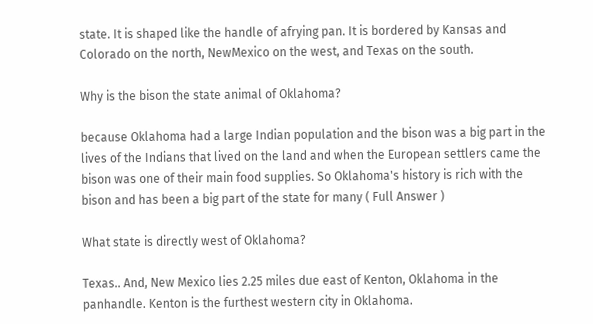state. It is shaped like the handle of afrying pan. It is bordered by Kansas and Colorado on the north, NewMexico on the west, and Texas on the south.

Why is the bison the state animal of Oklahoma?

because Oklahoma had a large Indian population and the bison was a big part in the lives of the Indians that lived on the land and when the European settlers came the bison was one of their main food supplies. So Oklahoma's history is rich with the bison and has been a big part of the state for many ( Full Answer )

What state is directly west of Oklahoma?

Texas.. And, New Mexico lies 2.25 miles due east of Kenton, Oklahoma in the panhandle. Kenton is the furthest western city in Oklahoma.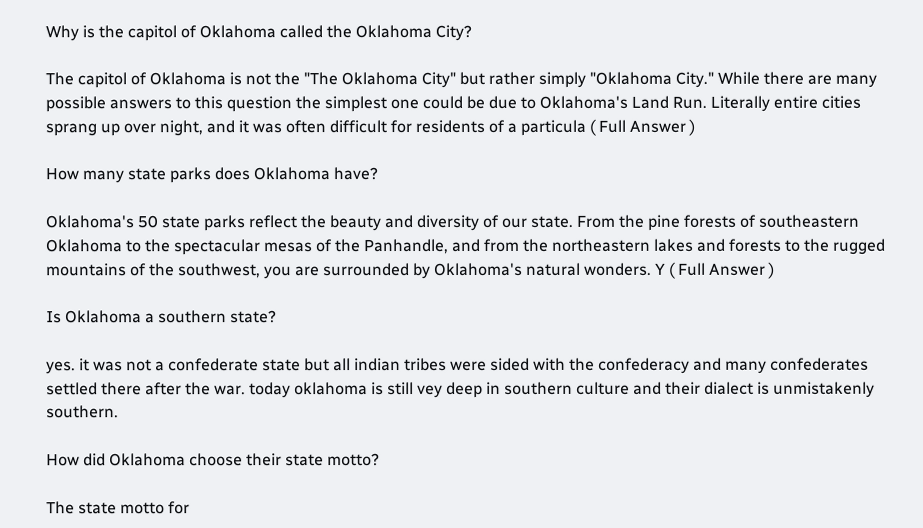Why is the capitol of Oklahoma called the Oklahoma City?

The capitol of Oklahoma is not the "The Oklahoma City" but rather simply "Oklahoma City." While there are many possible answers to this question the simplest one could be due to Oklahoma's Land Run. Literally entire cities sprang up over night, and it was often difficult for residents of a particula ( Full Answer )

How many state parks does Oklahoma have?

Oklahoma's 50 state parks reflect the beauty and diversity of our state. From the pine forests of southeastern Oklahoma to the spectacular mesas of the Panhandle, and from the northeastern lakes and forests to the rugged mountains of the southwest, you are surrounded by Oklahoma's natural wonders. Y ( Full Answer )

Is Oklahoma a southern state?

yes. it was not a confederate state but all indian tribes were sided with the confederacy and many confederates settled there after the war. today oklahoma is still vey deep in southern culture and their dialect is unmistakenly southern.

How did Oklahoma choose their state motto?

The state motto for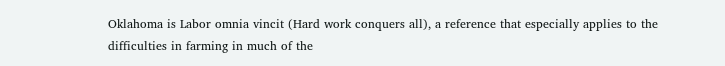Oklahoma is Labor omnia vincit (Hard work conquers all), a reference that especially applies to the difficulties in farming in much of the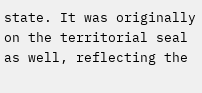state. It was originally on the territorial seal as well, reflecting the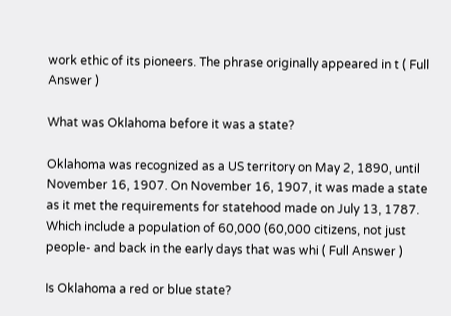work ethic of its pioneers. The phrase originally appeared in t ( Full Answer )

What was Oklahoma before it was a state?

Oklahoma was recognized as a US territory on May 2, 1890, until November 16, 1907. On November 16, 1907, it was made a state as it met the requirements for statehood made on July 13, 1787. Which include a population of 60,000 (60,000 citizens, not just people- and back in the early days that was whi ( Full Answer )

Is Oklahoma a red or blue state?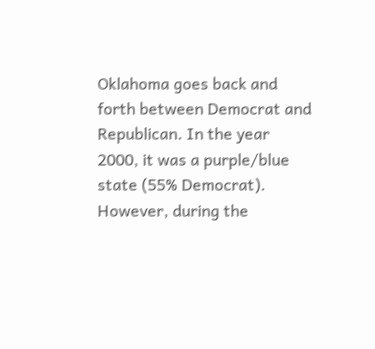Oklahoma goes back and forth between Democrat and Republican. In the year 2000, it was a purple/blue state (55% Democrat). However, during the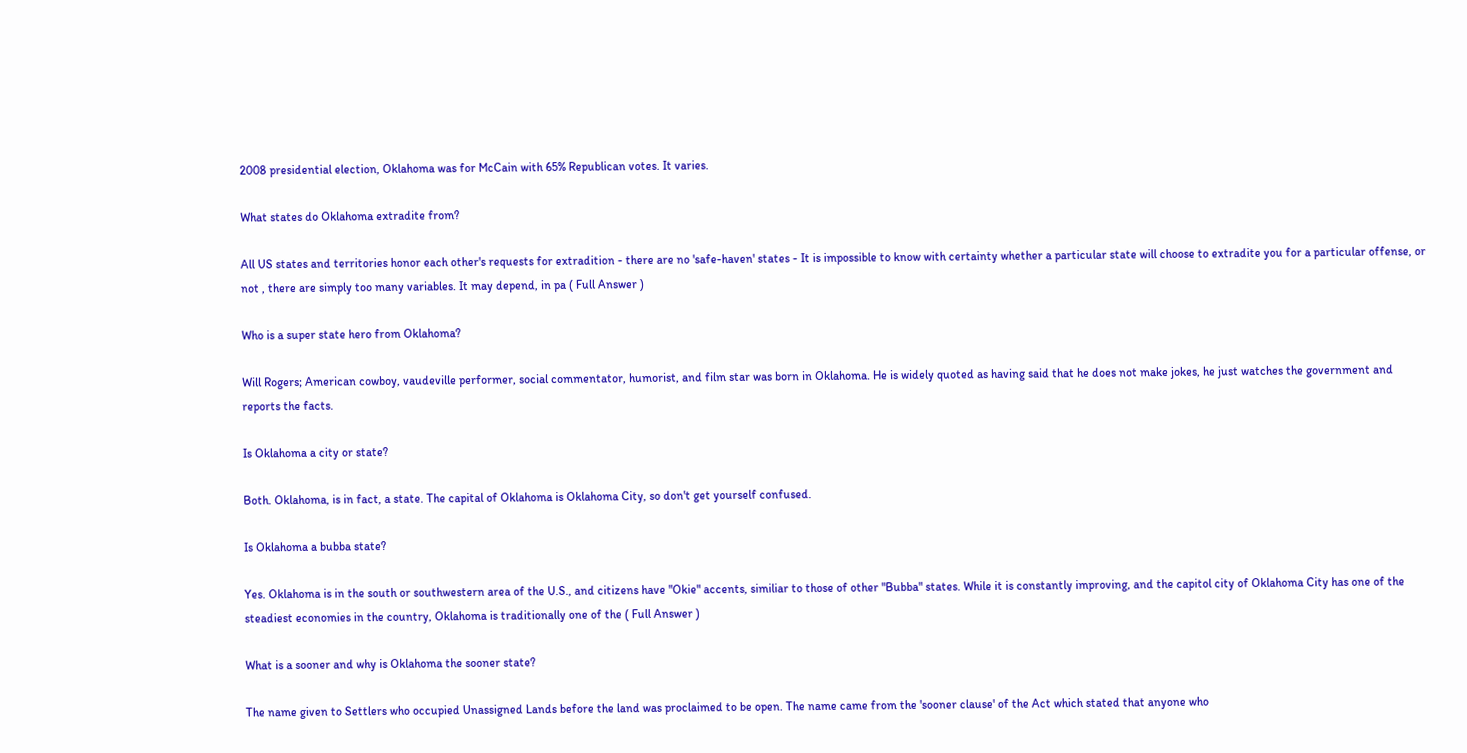2008 presidential election, Oklahoma was for McCain with 65% Republican votes. It varies.

What states do Oklahoma extradite from?

All US states and territories honor each other's requests for extradition - there are no 'safe-haven' states - It is impossible to know with certainty whether a particular state will choose to extradite you for a particular offense, or not , there are simply too many variables. It may depend, in pa ( Full Answer )

Who is a super state hero from Oklahoma?

Will Rogers; American cowboy, vaudeville performer, social commentator, humorist, and film star was born in Oklahoma. He is widely quoted as having said that he does not make jokes, he just watches the government and reports the facts.

Is Oklahoma a city or state?

Both. Oklahoma, is in fact, a state. The capital of Oklahoma is Oklahoma City, so don't get yourself confused.

Is Oklahoma a bubba state?

Yes. Oklahoma is in the south or southwestern area of the U.S., and citizens have "Okie" accents, similiar to those of other "Bubba" states. While it is constantly improving, and the capitol city of Oklahoma City has one of the steadiest economies in the country, Oklahoma is traditionally one of the ( Full Answer )

What is a sooner and why is Oklahoma the sooner state?

The name given to Settlers who occupied Unassigned Lands before the land was proclaimed to be open. The name came from the 'sooner clause' of the Act which stated that anyone who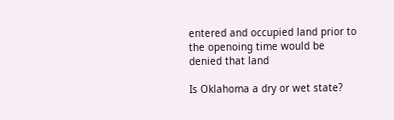entered and occupied land prior to the openoing time would be denied that land

Is Oklahoma a dry or wet state?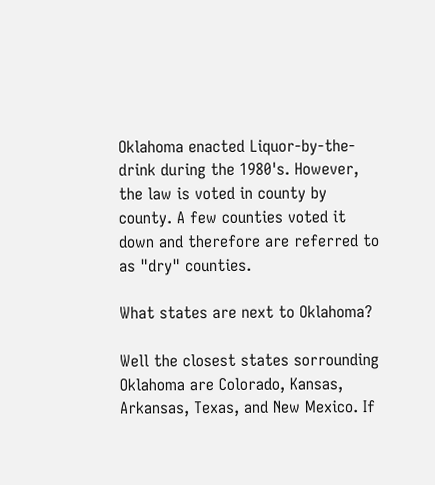Oklahoma enacted Liquor-by-the-drink during the 1980's. However, the law is voted in county by county. A few counties voted it down and therefore are referred to as "dry" counties.

What states are next to Oklahoma?

Well the closest states sorrounding Oklahoma are Colorado, Kansas, Arkansas, Texas, and New Mexico. If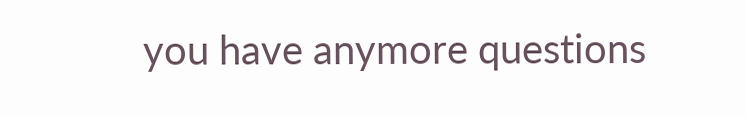you have anymore questions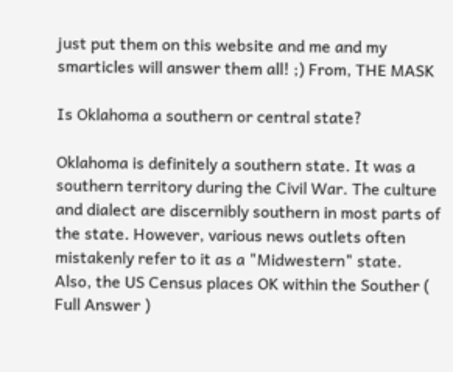just put them on this website and me and my smarticles will answer them all! ;) From, THE MASK

Is Oklahoma a southern or central state?

Oklahoma is definitely a southern state. It was a southern territory during the Civil War. The culture and dialect are discernibly southern in most parts of the state. However, various news outlets often mistakenly refer to it as a "Midwestern" state. Also, the US Census places OK within the Souther ( Full Answer )